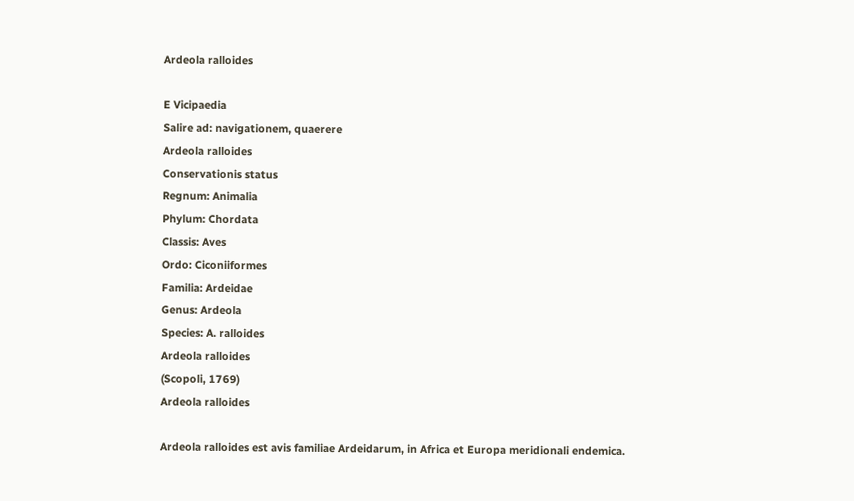Ardeola ralloides

E Vicipaedia
Salire ad: navigationem, quaerere
Ardeola ralloides
Conservationis status
Regnum: Animalia
Phylum: Chordata
Classis: Aves
Ordo: Ciconiiformes
Familia: Ardeidae
Genus: Ardeola
Species: A. ralloides
Ardeola ralloides
(Scopoli, 1769)
Ardeola ralloides

Ardeola ralloides est avis familiae Ardeidarum, in Africa et Europa meridionali endemica.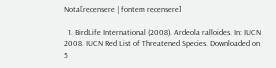Nota[recensere | fontem recensere]

  1. BirdLife International (2008). Ardeola ralloides. In: IUCN 2008. IUCN Red List of Threatened Species. Downloaded on 5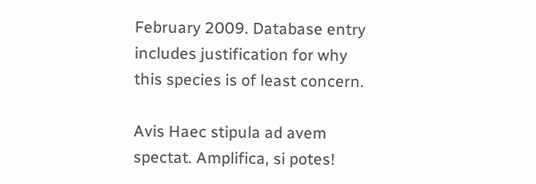February 2009. Database entry includes justification for why this species is of least concern.

Avis Haec stipula ad avem spectat. Amplifica, si potes!